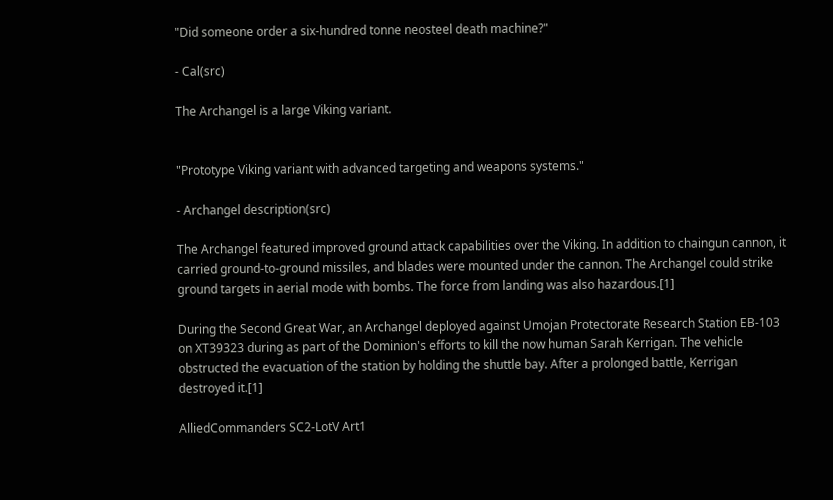"Did someone order a six-hundred tonne neosteel death machine?"

- Cal(src)

The Archangel is a large Viking variant.


"Prototype Viking variant with advanced targeting and weapons systems."

- Archangel description(src)

The Archangel featured improved ground attack capabilities over the Viking. In addition to chaingun cannon, it carried ground-to-ground missiles, and blades were mounted under the cannon. The Archangel could strike ground targets in aerial mode with bombs. The force from landing was also hazardous.[1]

During the Second Great War, an Archangel deployed against Umojan Protectorate Research Station EB-103 on XT39323 during as part of the Dominion's efforts to kill the now human Sarah Kerrigan. The vehicle obstructed the evacuation of the station by holding the shuttle bay. After a prolonged battle, Kerrigan destroyed it.[1]

AlliedCommanders SC2-LotV Art1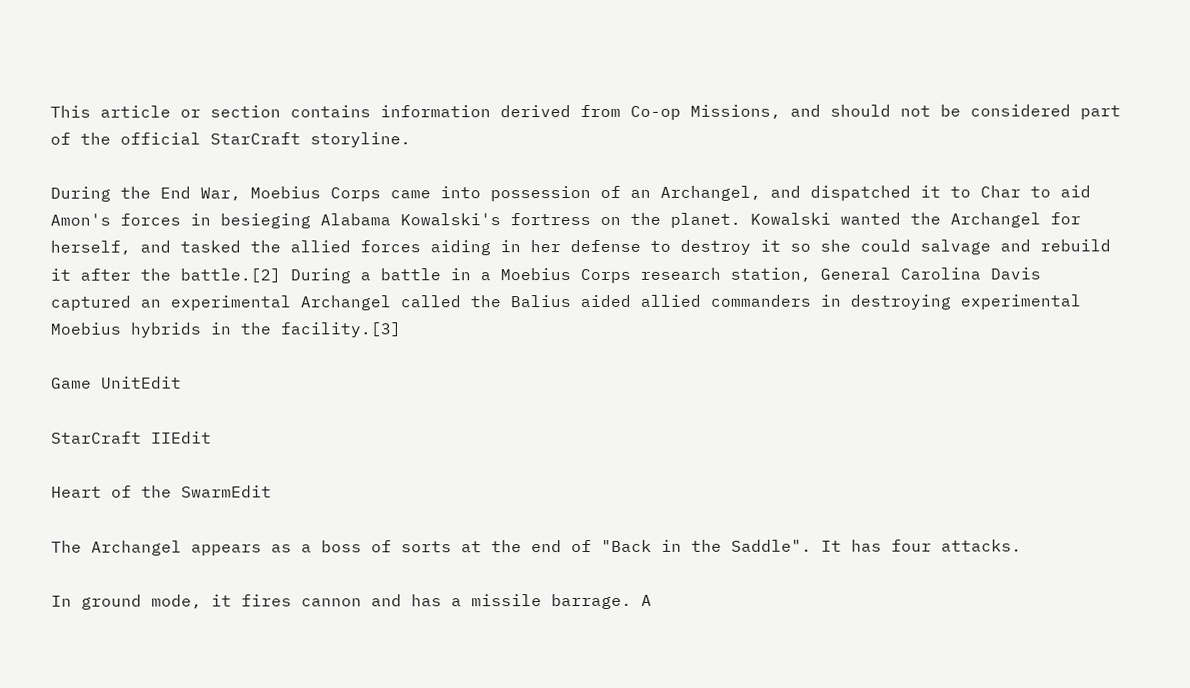This article or section contains information derived from Co-op Missions, and should not be considered part of the official StarCraft storyline.

During the End War, Moebius Corps came into possession of an Archangel, and dispatched it to Char to aid Amon's forces in besieging Alabama Kowalski's fortress on the planet. Kowalski wanted the Archangel for herself, and tasked the allied forces aiding in her defense to destroy it so she could salvage and rebuild it after the battle.[2] During a battle in a Moebius Corps research station, General Carolina Davis captured an experimental Archangel called the Balius aided allied commanders in destroying experimental Moebius hybrids in the facility.[3]

Game UnitEdit

StarCraft IIEdit

Heart of the SwarmEdit

The Archangel appears as a boss of sorts at the end of "Back in the Saddle". It has four attacks.

In ground mode, it fires cannon and has a missile barrage. A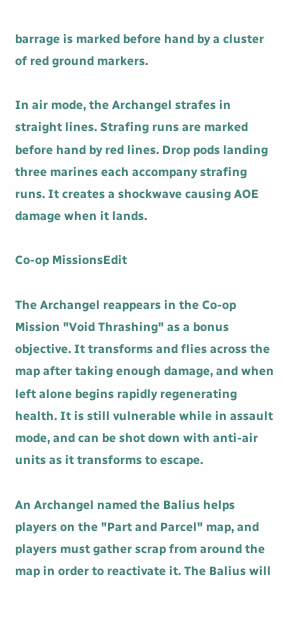barrage is marked before hand by a cluster of red ground markers.

In air mode, the Archangel strafes in straight lines. Strafing runs are marked before hand by red lines. Drop pods landing three marines each accompany strafing runs. It creates a shockwave causing AOE damage when it lands.

Co-op MissionsEdit

The Archangel reappears in the Co-op Mission "Void Thrashing" as a bonus objective. It transforms and flies across the map after taking enough damage, and when left alone begins rapidly regenerating health. It is still vulnerable while in assault mode, and can be shot down with anti-air units as it transforms to escape.

An Archangel named the Balius helps players on the "Part and Parcel" map, and players must gather scrap from around the map in order to reactivate it. The Balius will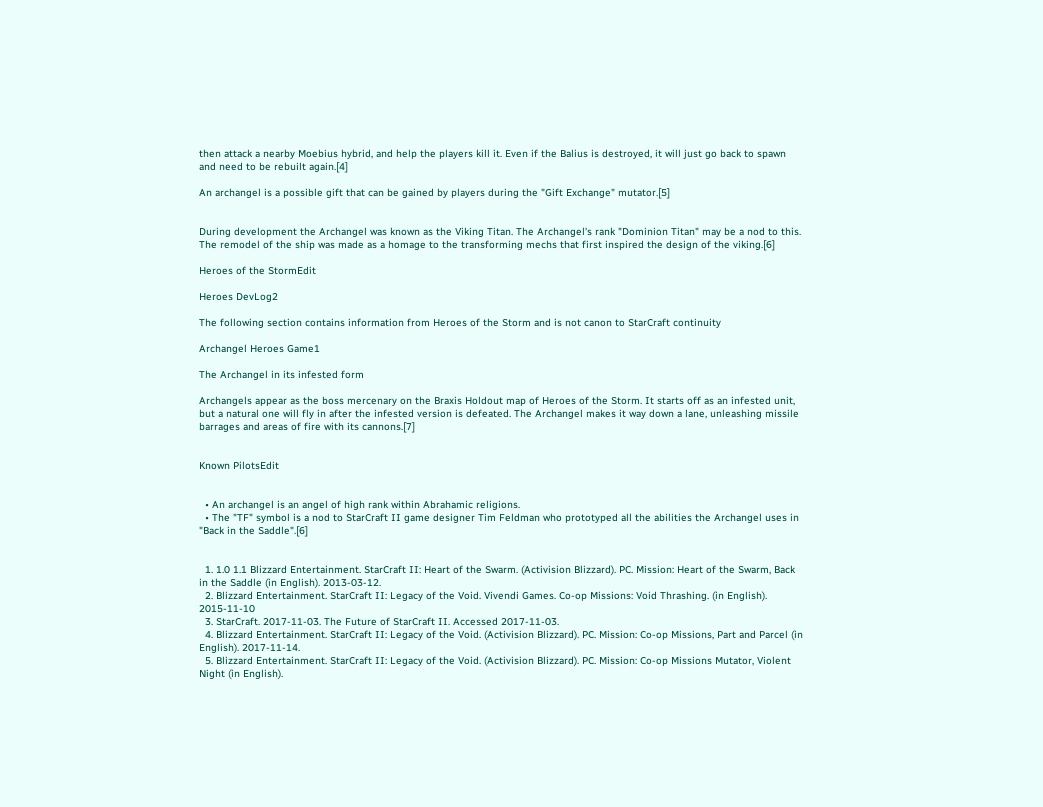then attack a nearby Moebius hybrid, and help the players kill it. Even if the Balius is destroyed, it will just go back to spawn and need to be rebuilt again.[4]

An archangel is a possible gift that can be gained by players during the "Gift Exchange" mutator.[5]


During development the Archangel was known as the Viking Titan. The Archangel's rank "Dominion Titan" may be a nod to this. The remodel of the ship was made as a homage to the transforming mechs that first inspired the design of the viking.[6]

Heroes of the StormEdit

Heroes DevLog2

The following section contains information from Heroes of the Storm and is not canon to StarCraft continuity

Archangel Heroes Game1

The Archangel in its infested form

Archangels appear as the boss mercenary on the Braxis Holdout map of Heroes of the Storm. It starts off as an infested unit, but a natural one will fly in after the infested version is defeated. The Archangel makes it way down a lane, unleashing missile barrages and areas of fire with its cannons.[7]


Known PilotsEdit


  • An archangel is an angel of high rank within Abrahamic religions.
  • The "TF" symbol is a nod to StarCraft II game designer Tim Feldman who prototyped all the abilities the Archangel uses in "Back in the Saddle".[6]


  1. 1.0 1.1 Blizzard Entertainment. StarCraft II: Heart of the Swarm. (Activision Blizzard). PC. Mission: Heart of the Swarm, Back in the Saddle (in English). 2013-03-12.
  2. Blizzard Entertainment. StarCraft II: Legacy of the Void. Vivendi Games. Co-op Missions: Void Thrashing. (in English). 2015-11-10
  3. StarCraft. 2017-11-03. The Future of StarCraft II. Accessed 2017-11-03.
  4. Blizzard Entertainment. StarCraft II: Legacy of the Void. (Activision Blizzard). PC. Mission: Co-op Missions, Part and Parcel (in English). 2017-11-14.
  5. Blizzard Entertainment. StarCraft II: Legacy of the Void. (Activision Blizzard). PC. Mission: Co-op Missions Mutator, Violent Night (in English).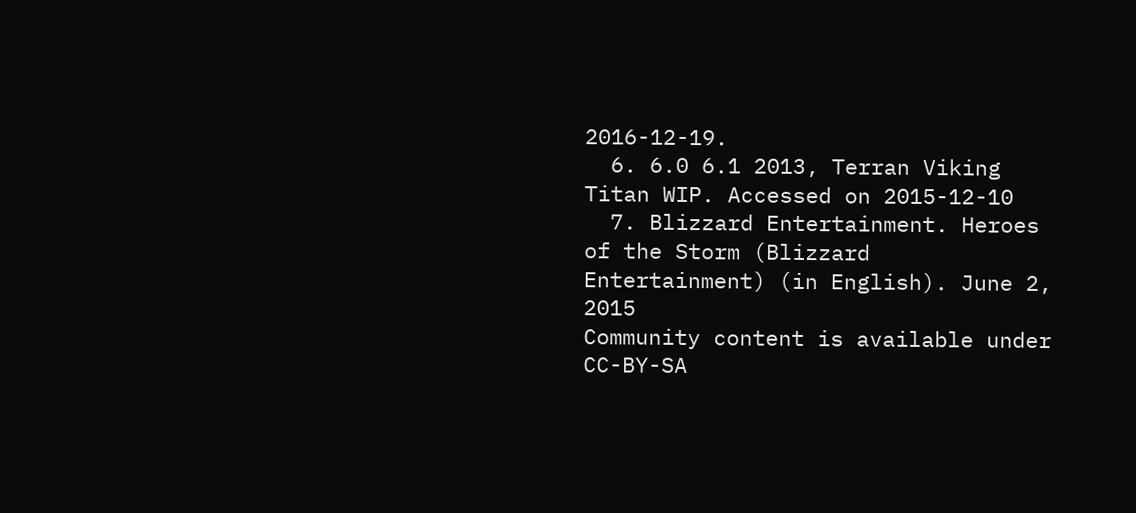2016-12-19.
  6. 6.0 6.1 2013, Terran Viking Titan WIP. Accessed on 2015-12-10
  7. Blizzard Entertainment. Heroes of the Storm (Blizzard Entertainment) (in English). June 2, 2015
Community content is available under CC-BY-SA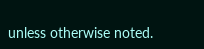unless otherwise noted.